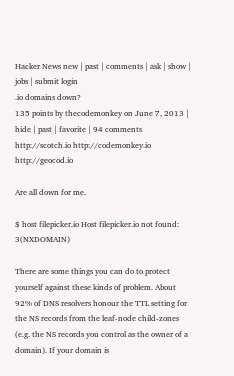Hacker News new | past | comments | ask | show | jobs | submit login
.io domains down?
135 points by thecodemonkey on June 7, 2013 | hide | past | favorite | 94 comments
http://scotch.io http://codemonkey.io http://geocod.io

Are all down for me.

$ host filepicker.io Host filepicker.io not found: 3(NXDOMAIN)

There are some things you can do to protect yourself against these kinds of problem. About 92% of DNS resolvers honour the TTL setting for the NS records from the leaf-node child-zones (e.g. the NS records you control as the owner of a domain). If your domain is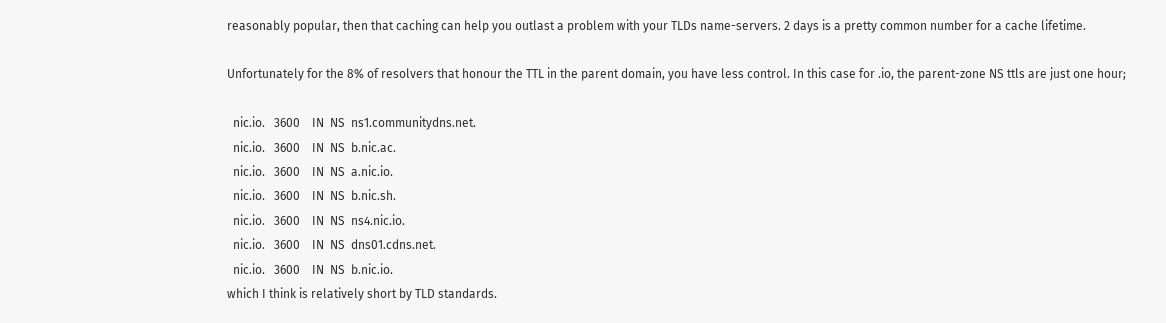reasonably popular, then that caching can help you outlast a problem with your TLDs name-servers. 2 days is a pretty common number for a cache lifetime.

Unfortunately for the 8% of resolvers that honour the TTL in the parent domain, you have less control. In this case for .io, the parent-zone NS ttls are just one hour;

  nic.io.   3600    IN  NS  ns1.communitydns.net.
  nic.io.   3600    IN  NS  b.nic.ac.
  nic.io.   3600    IN  NS  a.nic.io.
  nic.io.   3600    IN  NS  b.nic.sh.
  nic.io.   3600    IN  NS  ns4.nic.io.
  nic.io.   3600    IN  NS  dns01.cdns.net.
  nic.io.   3600    IN  NS  b.nic.io.
which I think is relatively short by TLD standards.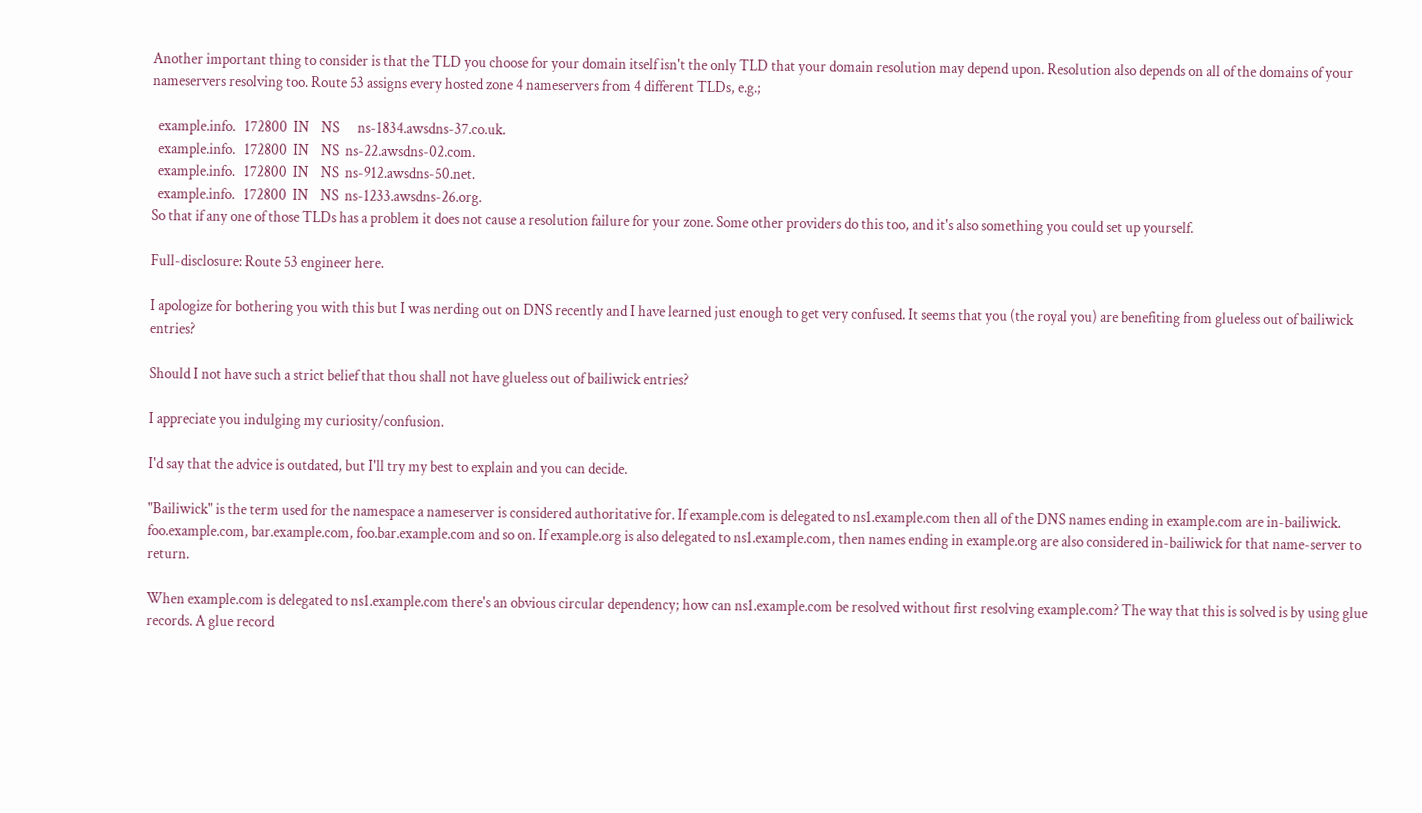Another important thing to consider is that the TLD you choose for your domain itself isn't the only TLD that your domain resolution may depend upon. Resolution also depends on all of the domains of your nameservers resolving too. Route 53 assigns every hosted zone 4 nameservers from 4 different TLDs, e.g.;

  example.info.   172800  IN    NS      ns-1834.awsdns-37.co.uk.
  example.info.   172800  IN    NS  ns-22.awsdns-02.com.
  example.info.   172800  IN    NS  ns-912.awsdns-50.net.
  example.info.   172800  IN    NS  ns-1233.awsdns-26.org.
So that if any one of those TLDs has a problem it does not cause a resolution failure for your zone. Some other providers do this too, and it's also something you could set up yourself.

Full-disclosure: Route 53 engineer here.

I apologize for bothering you with this but I was nerding out on DNS recently and I have learned just enough to get very confused. It seems that you (the royal you) are benefiting from glueless out of bailiwick entries?

Should I not have such a strict belief that thou shall not have glueless out of bailiwick entries?

I appreciate you indulging my curiosity/confusion.

I'd say that the advice is outdated, but I'll try my best to explain and you can decide.

"Bailiwick" is the term used for the namespace a nameserver is considered authoritative for. If example.com is delegated to ns1.example.com then all of the DNS names ending in example.com are in-bailiwick. foo.example.com, bar.example.com, foo.bar.example.com and so on. If example.org is also delegated to ns1.example.com, then names ending in example.org are also considered in-bailiwick for that name-server to return.

When example.com is delegated to ns1.example.com there's an obvious circular dependency; how can ns1.example.com be resolved without first resolving example.com? The way that this is solved is by using glue records. A glue record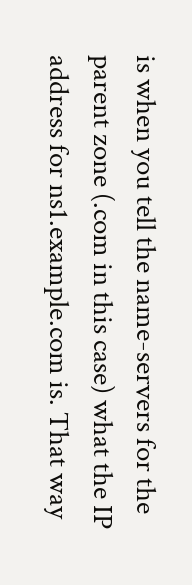is when you tell the name-servers for the parent zone (.com in this case) what the IP address for ns1.example.com is. That way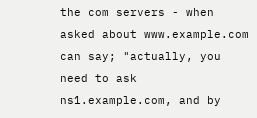the com servers - when asked about www.example.com can say; "actually, you need to ask ns1.example.com, and by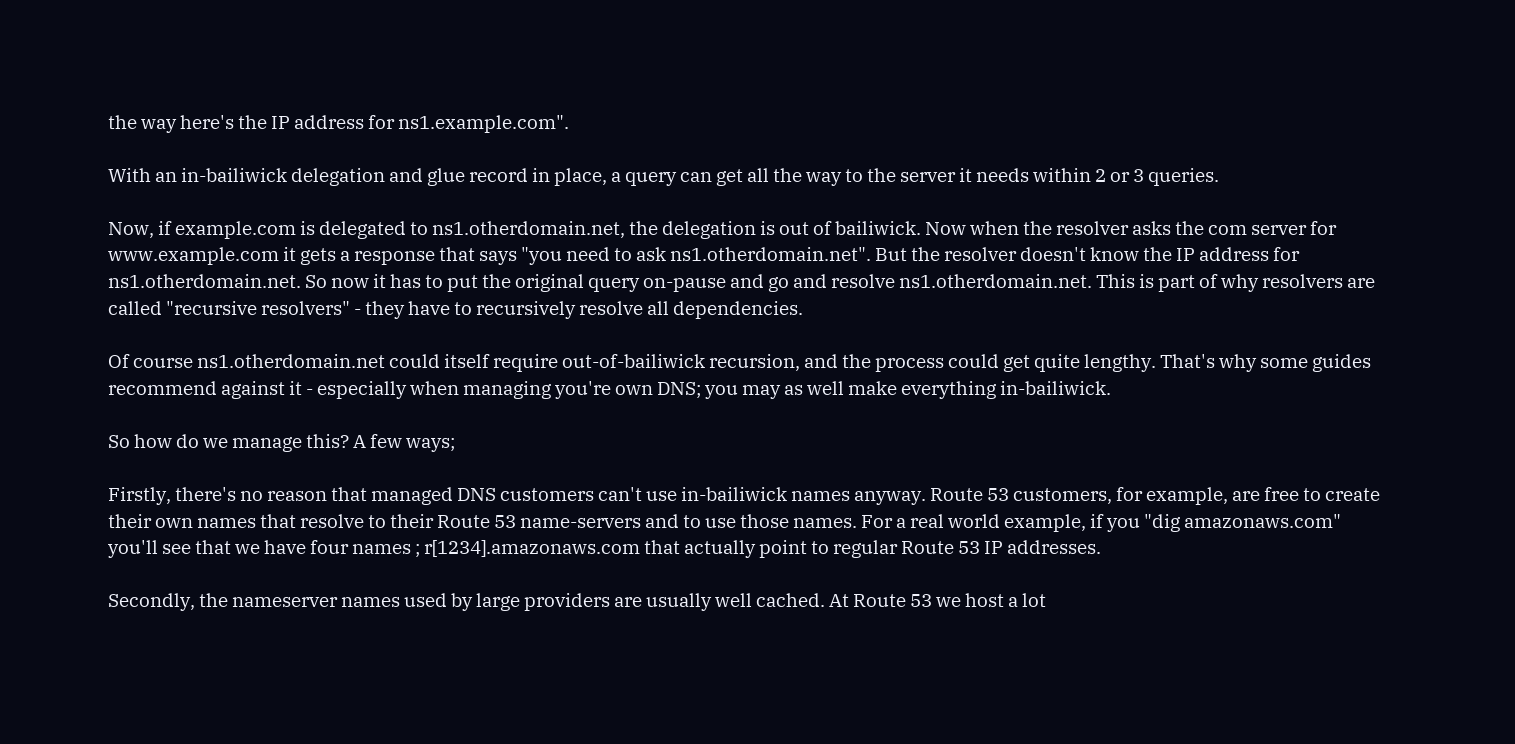the way here's the IP address for ns1.example.com".

With an in-bailiwick delegation and glue record in place, a query can get all the way to the server it needs within 2 or 3 queries.

Now, if example.com is delegated to ns1.otherdomain.net, the delegation is out of bailiwick. Now when the resolver asks the com server for www.example.com it gets a response that says "you need to ask ns1.otherdomain.net". But the resolver doesn't know the IP address for ns1.otherdomain.net. So now it has to put the original query on-pause and go and resolve ns1.otherdomain.net. This is part of why resolvers are called "recursive resolvers" - they have to recursively resolve all dependencies.

Of course ns1.otherdomain.net could itself require out-of-bailiwick recursion, and the process could get quite lengthy. That's why some guides recommend against it - especially when managing you're own DNS; you may as well make everything in-bailiwick.

So how do we manage this? A few ways;

Firstly, there's no reason that managed DNS customers can't use in-bailiwick names anyway. Route 53 customers, for example, are free to create their own names that resolve to their Route 53 name-servers and to use those names. For a real world example, if you "dig amazonaws.com" you'll see that we have four names ; r[1234].amazonaws.com that actually point to regular Route 53 IP addresses.

Secondly, the nameserver names used by large providers are usually well cached. At Route 53 we host a lot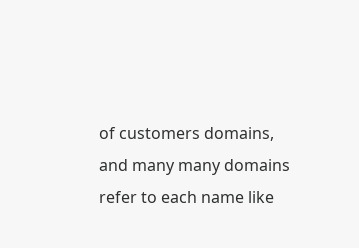of customers domains, and many many domains refer to each name like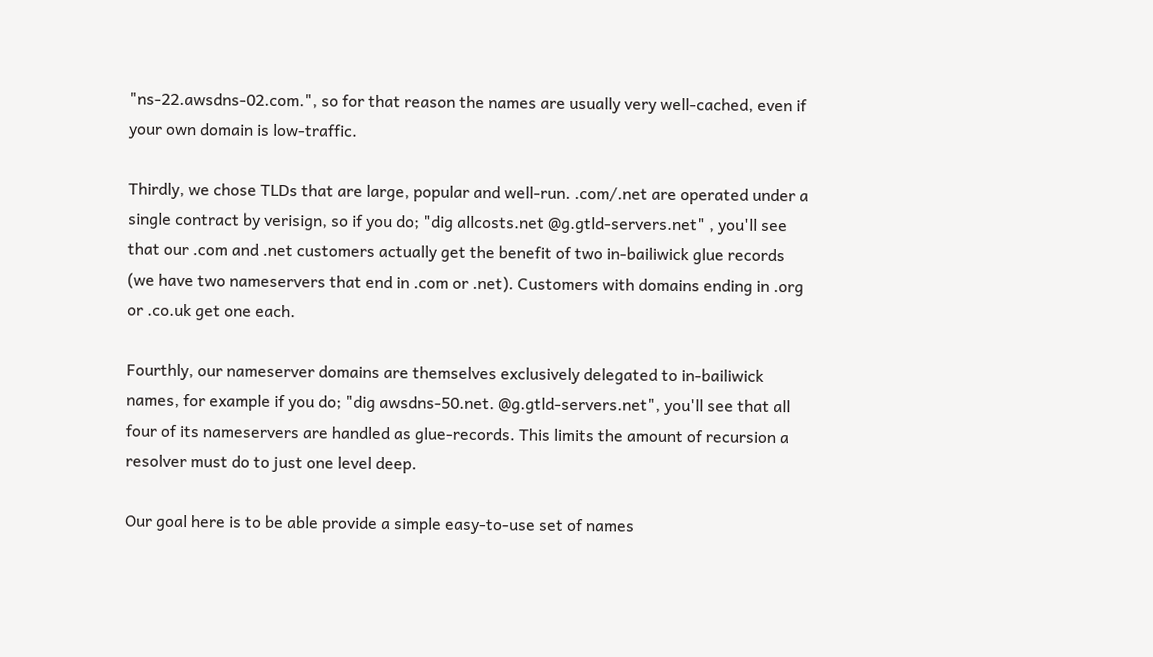"ns-22.awsdns-02.com.", so for that reason the names are usually very well-cached, even if your own domain is low-traffic.

Thirdly, we chose TLDs that are large, popular and well-run. .com/.net are operated under a single contract by verisign, so if you do; "dig allcosts.net @g.gtld-servers.net" , you'll see that our .com and .net customers actually get the benefit of two in-bailiwick glue records (we have two nameservers that end in .com or .net). Customers with domains ending in .org or .co.uk get one each.

Fourthly, our nameserver domains are themselves exclusively delegated to in-bailiwick names, for example if you do; "dig awsdns-50.net. @g.gtld-servers.net", you'll see that all four of its nameservers are handled as glue-records. This limits the amount of recursion a resolver must do to just one level deep.

Our goal here is to be able provide a simple easy-to-use set of names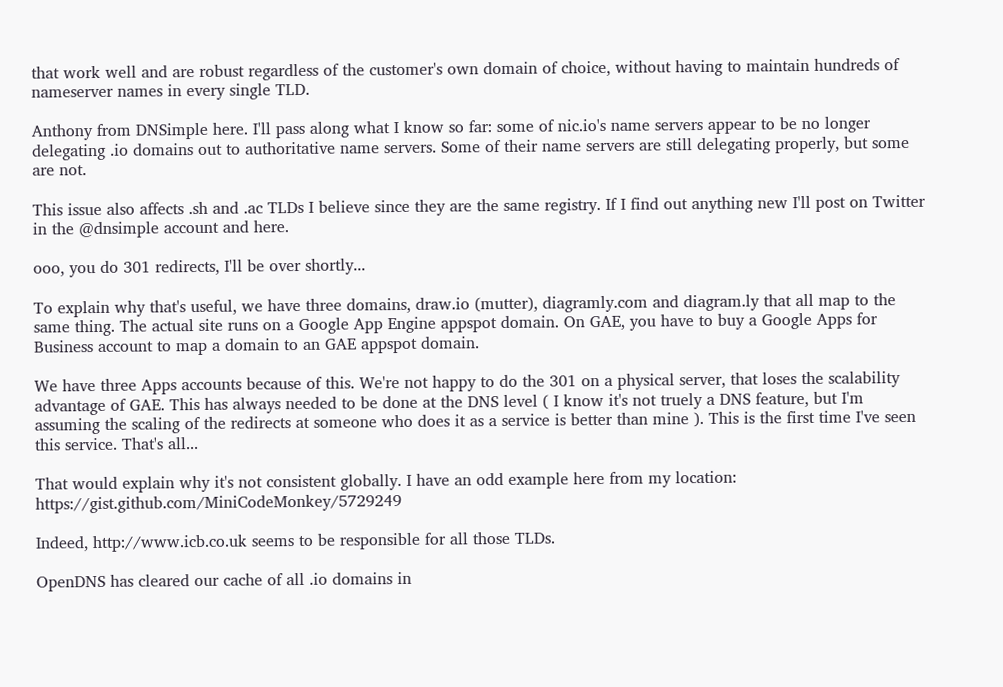that work well and are robust regardless of the customer's own domain of choice, without having to maintain hundreds of nameserver names in every single TLD.

Anthony from DNSimple here. I'll pass along what I know so far: some of nic.io's name servers appear to be no longer delegating .io domains out to authoritative name servers. Some of their name servers are still delegating properly, but some are not.

This issue also affects .sh and .ac TLDs I believe since they are the same registry. If I find out anything new I'll post on Twitter in the @dnsimple account and here.

ooo, you do 301 redirects, I'll be over shortly...

To explain why that's useful, we have three domains, draw.io (mutter), diagramly.com and diagram.ly that all map to the same thing. The actual site runs on a Google App Engine appspot domain. On GAE, you have to buy a Google Apps for Business account to map a domain to an GAE appspot domain.

We have three Apps accounts because of this. We're not happy to do the 301 on a physical server, that loses the scalability advantage of GAE. This has always needed to be done at the DNS level ( I know it's not truely a DNS feature, but I'm assuming the scaling of the redirects at someone who does it as a service is better than mine ). This is the first time I've seen this service. That's all...

That would explain why it's not consistent globally. I have an odd example here from my location: https://gist.github.com/MiniCodeMonkey/5729249

Indeed, http://www.icb.co.uk seems to be responsible for all those TLDs.

OpenDNS has cleared our cache of all .io domains in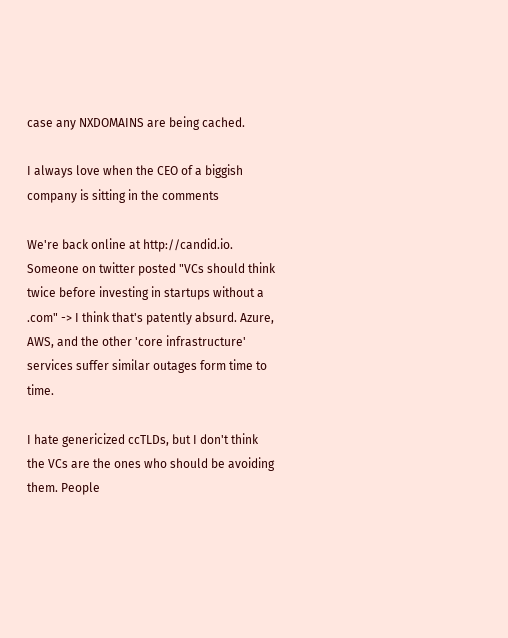case any NXDOMAINS are being cached.

I always love when the CEO of a biggish company is sitting in the comments

We're back online at http://candid.io. Someone on twitter posted "VCs should think twice before investing in startups without a .com" -> I think that's patently absurd. Azure, AWS, and the other 'core infrastructure' services suffer similar outages form time to time.

I hate genericized ccTLDs, but I don't think the VCs are the ones who should be avoiding them. People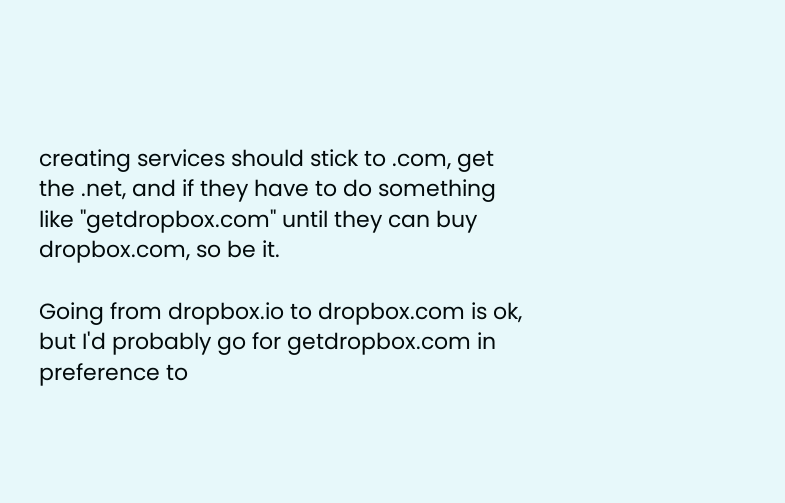creating services should stick to .com, get the .net, and if they have to do something like "getdropbox.com" until they can buy dropbox.com, so be it.

Going from dropbox.io to dropbox.com is ok, but I'd probably go for getdropbox.com in preference to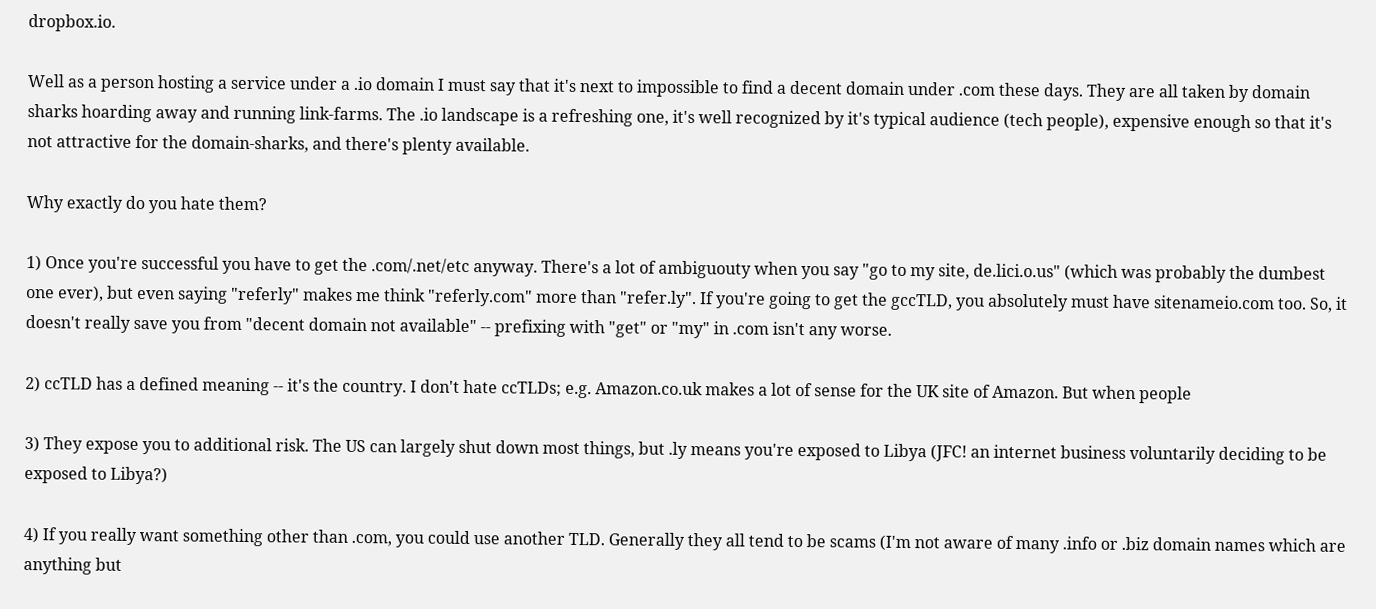dropbox.io.

Well as a person hosting a service under a .io domain I must say that it's next to impossible to find a decent domain under .com these days. They are all taken by domain sharks hoarding away and running link-farms. The .io landscape is a refreshing one, it's well recognized by it's typical audience (tech people), expensive enough so that it's not attractive for the domain-sharks, and there's plenty available.

Why exactly do you hate them?

1) Once you're successful you have to get the .com/.net/etc anyway. There's a lot of ambiguouty when you say "go to my site, de.lici.o.us" (which was probably the dumbest one ever), but even saying "referly" makes me think "referly.com" more than "refer.ly". If you're going to get the gccTLD, you absolutely must have sitenameio.com too. So, it doesn't really save you from "decent domain not available" -- prefixing with "get" or "my" in .com isn't any worse.

2) ccTLD has a defined meaning -- it's the country. I don't hate ccTLDs; e.g. Amazon.co.uk makes a lot of sense for the UK site of Amazon. But when people

3) They expose you to additional risk. The US can largely shut down most things, but .ly means you're exposed to Libya (JFC! an internet business voluntarily deciding to be exposed to Libya?)

4) If you really want something other than .com, you could use another TLD. Generally they all tend to be scams (I'm not aware of many .info or .biz domain names which are anything but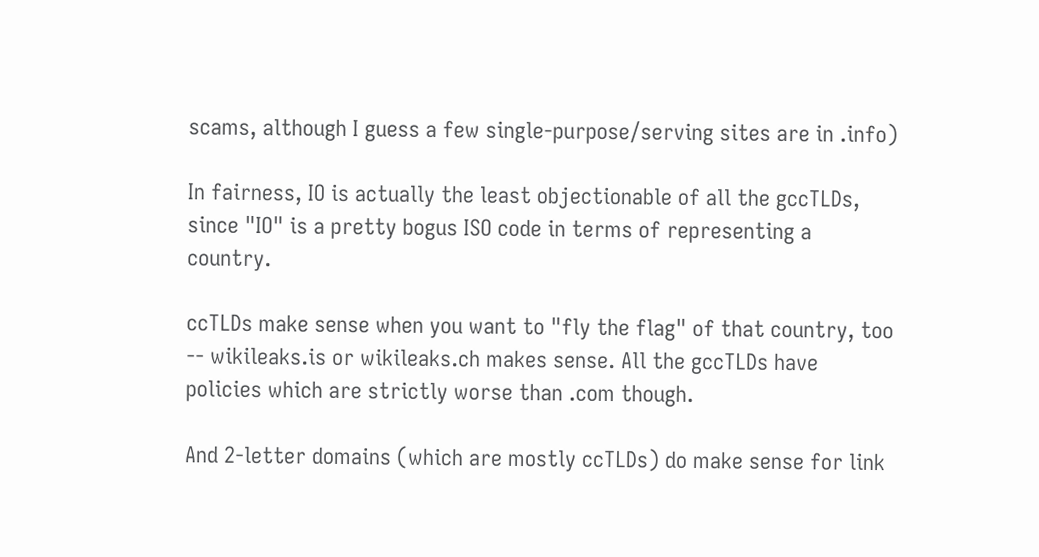scams, although I guess a few single-purpose/serving sites are in .info)

In fairness, IO is actually the least objectionable of all the gccTLDs, since "IO" is a pretty bogus ISO code in terms of representing a country.

ccTLDs make sense when you want to "fly the flag" of that country, too -- wikileaks.is or wikileaks.ch makes sense. All the gccTLDs have policies which are strictly worse than .com though.

And 2-letter domains (which are mostly ccTLDs) do make sense for link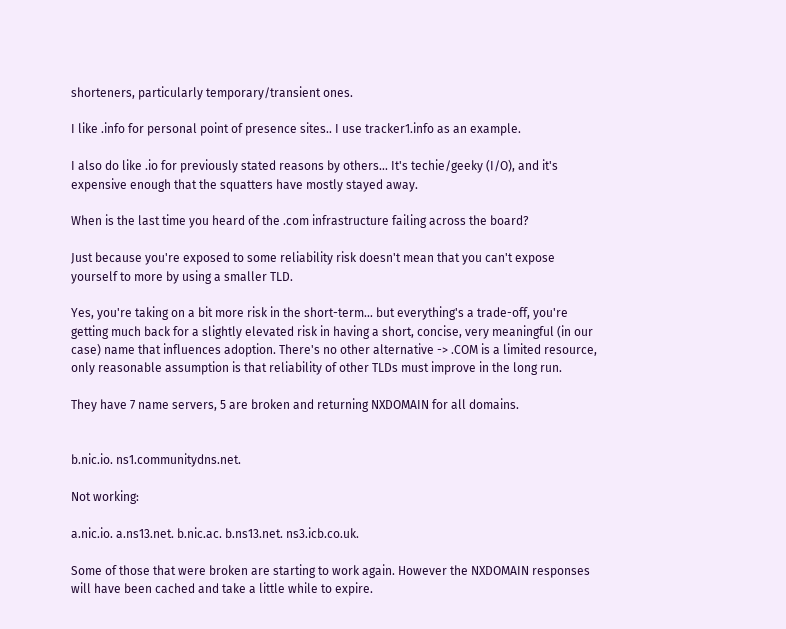shorteners, particularly temporary/transient ones.

I like .info for personal point of presence sites.. I use tracker1.info as an example.

I also do like .io for previously stated reasons by others... It's techie/geeky (I/O), and it's expensive enough that the squatters have mostly stayed away.

When is the last time you heard of the .com infrastructure failing across the board?

Just because you're exposed to some reliability risk doesn't mean that you can't expose yourself to more by using a smaller TLD.

Yes, you're taking on a bit more risk in the short-term... but everything's a trade-off, you're getting much back for a slightly elevated risk in having a short, concise, very meaningful (in our case) name that influences adoption. There's no other alternative -> .COM is a limited resource, only reasonable assumption is that reliability of other TLDs must improve in the long run.

They have 7 name servers, 5 are broken and returning NXDOMAIN for all domains.


b.nic.io. ns1.communitydns.net.

Not working:

a.nic.io. a.ns13.net. b.nic.ac. b.ns13.net. ns3.icb.co.uk.

Some of those that were broken are starting to work again. However the NXDOMAIN responses will have been cached and take a little while to expire.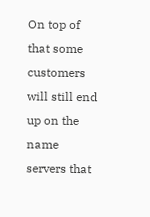On top of that some customers will still end up on the name servers that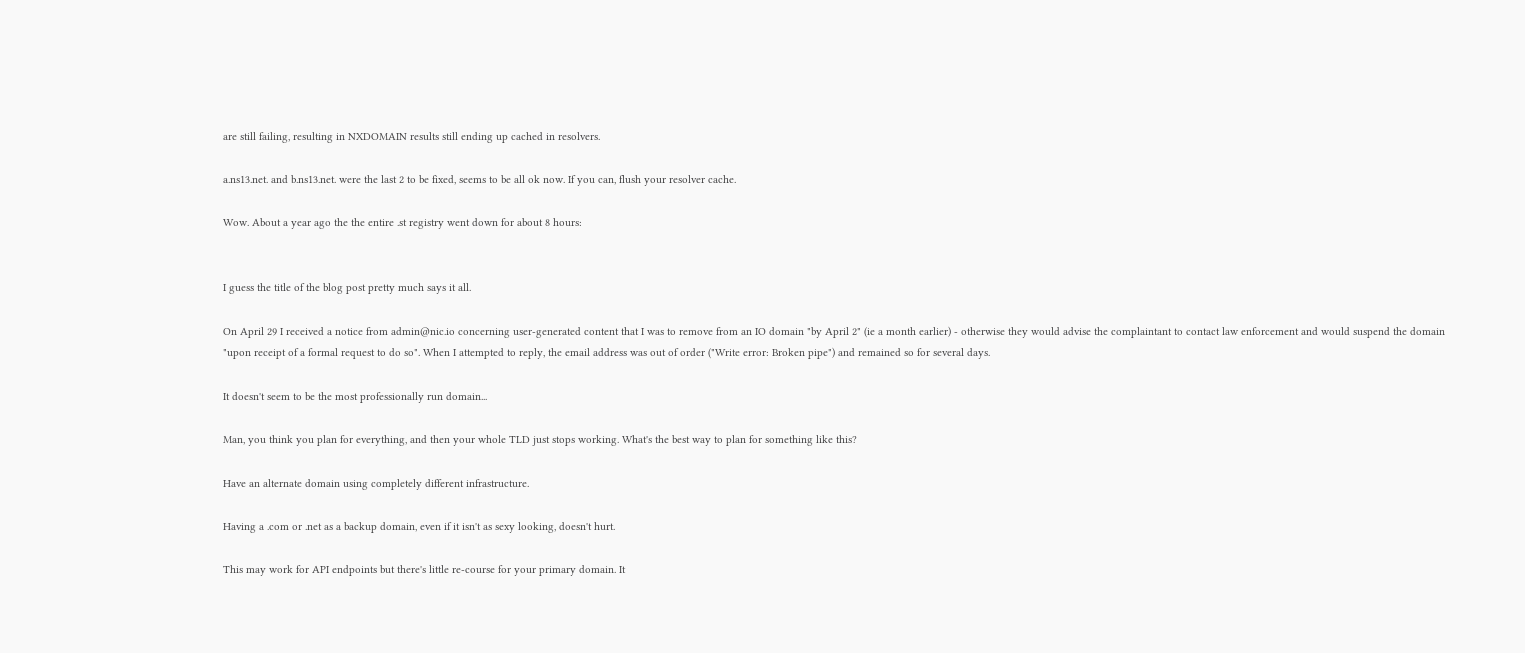are still failing, resulting in NXDOMAIN results still ending up cached in resolvers.

a.ns13.net. and b.ns13.net. were the last 2 to be fixed, seems to be all ok now. If you can, flush your resolver cache.

Wow. About a year ago the the entire .st registry went down for about 8 hours:


I guess the title of the blog post pretty much says it all.

On April 29 I received a notice from admin@nic.io concerning user-generated content that I was to remove from an IO domain "by April 2" (ie a month earlier) - otherwise they would advise the complaintant to contact law enforcement and would suspend the domain "upon receipt of a formal request to do so". When I attempted to reply, the email address was out of order ("Write error: Broken pipe") and remained so for several days.

It doesn't seem to be the most professionally run domain...

Man, you think you plan for everything, and then your whole TLD just stops working. What's the best way to plan for something like this?

Have an alternate domain using completely different infrastructure.

Having a .com or .net as a backup domain, even if it isn't as sexy looking, doesn't hurt.

This may work for API endpoints but there's little re-course for your primary domain. It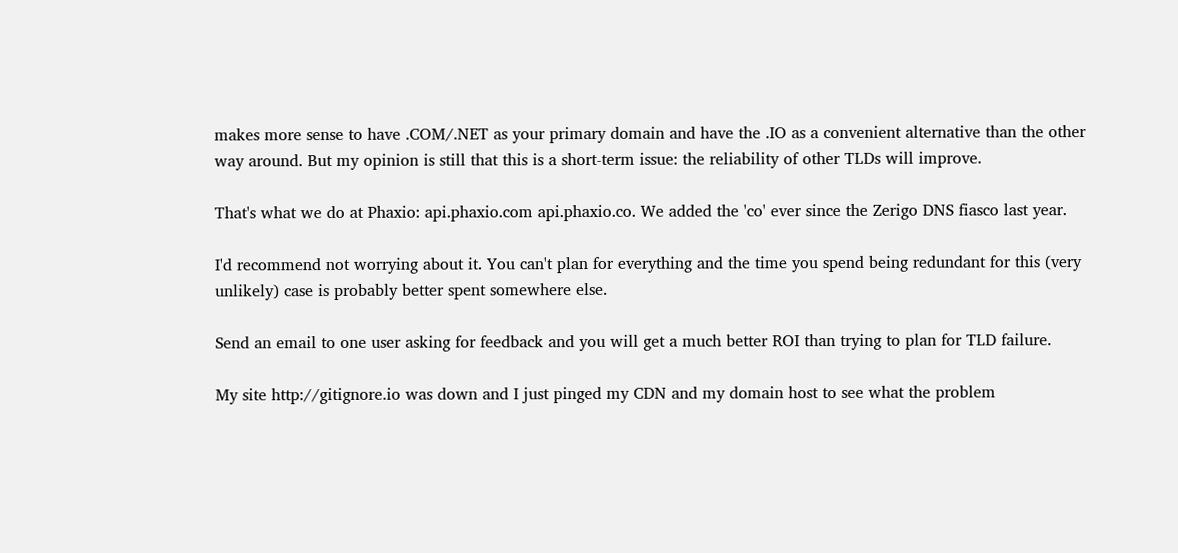makes more sense to have .COM/.NET as your primary domain and have the .IO as a convenient alternative than the other way around. But my opinion is still that this is a short-term issue: the reliability of other TLDs will improve.

That's what we do at Phaxio: api.phaxio.com api.phaxio.co. We added the 'co' ever since the Zerigo DNS fiasco last year.

I'd recommend not worrying about it. You can't plan for everything and the time you spend being redundant for this (very unlikely) case is probably better spent somewhere else.

Send an email to one user asking for feedback and you will get a much better ROI than trying to plan for TLD failure.

My site http://gitignore.io was down and I just pinged my CDN and my domain host to see what the problem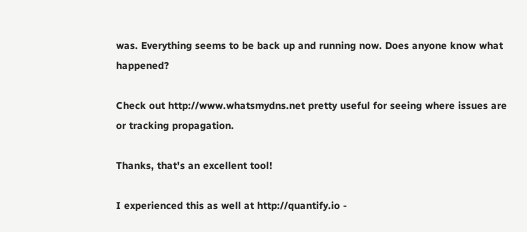was. Everything seems to be back up and running now. Does anyone know what happened?

Check out http://www.whatsmydns.net pretty useful for seeing where issues are or tracking propagation.

Thanks, that's an excellent tool!

I experienced this as well at http://quantify.io -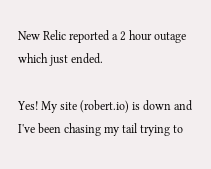New Relic reported a 2 hour outage which just ended.

Yes! My site (robert.io) is down and I've been chasing my tail trying to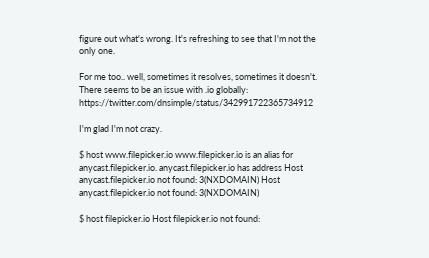figure out what's wrong. It's refreshing to see that I'm not the only one.

For me too.. well, sometimes it resolves, sometimes it doesn't. There seems to be an issue with .io globally: https://twitter.com/dnsimple/status/342991722365734912

I'm glad I'm not crazy.

$ host www.filepicker.io www.filepicker.io is an alias for anycast.filepicker.io. anycast.filepicker.io has address Host anycast.filepicker.io not found: 3(NXDOMAIN) Host anycast.filepicker.io not found: 3(NXDOMAIN)

$ host filepicker.io Host filepicker.io not found: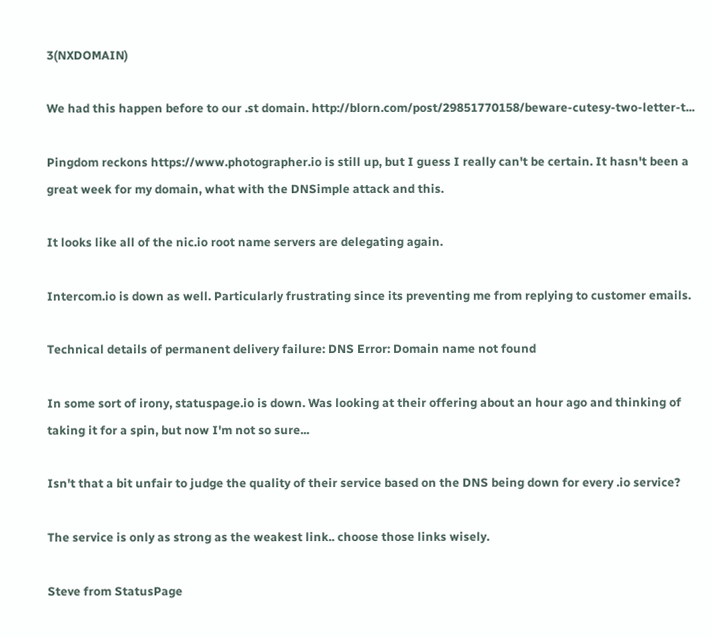3(NXDOMAIN)

We had this happen before to our .st domain. http://blorn.com/post/29851770158/beware-cutesy-two-letter-t...

Pingdom reckons https://www.photographer.io is still up, but I guess I really can't be certain. It hasn't been a great week for my domain, what with the DNSimple attack and this.

It looks like all of the nic.io root name servers are delegating again.

Intercom.io is down as well. Particularly frustrating since its preventing me from replying to customer emails.

Technical details of permanent delivery failure: DNS Error: Domain name not found

In some sort of irony, statuspage.io is down. Was looking at their offering about an hour ago and thinking of taking it for a spin, but now I'm not so sure...

Isn't that a bit unfair to judge the quality of their service based on the DNS being down for every .io service?

The service is only as strong as the weakest link.. choose those links wisely.

Steve from StatusPage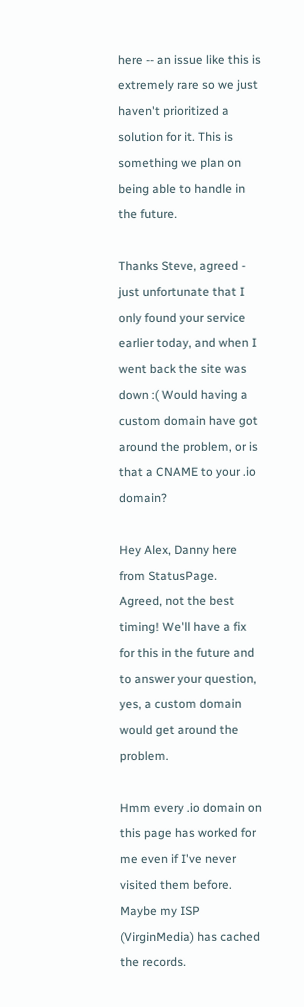here -- an issue like this is extremely rare so we just haven't prioritized a solution for it. This is something we plan on being able to handle in the future.

Thanks Steve, agreed - just unfortunate that I only found your service earlier today, and when I went back the site was down :( Would having a custom domain have got around the problem, or is that a CNAME to your .io domain?

Hey Alex, Danny here from StatusPage. Agreed, not the best timing! We'll have a fix for this in the future and to answer your question, yes, a custom domain would get around the problem.

Hmm every .io domain on this page has worked for me even if I've never visited them before. Maybe my ISP (VirginMedia) has cached the records.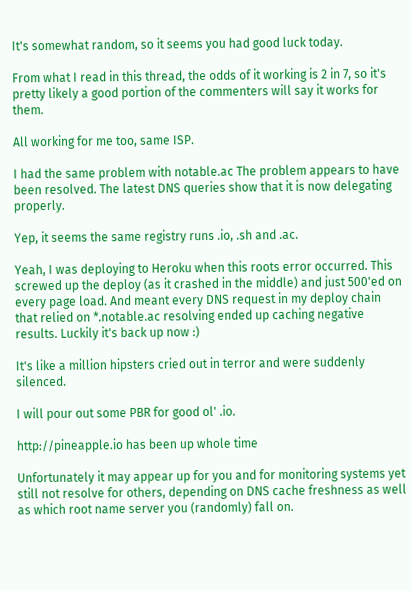It's somewhat random, so it seems you had good luck today.

From what I read in this thread, the odds of it working is 2 in 7, so it's pretty likely a good portion of the commenters will say it works for them.

All working for me too, same ISP.

I had the same problem with notable.ac The problem appears to have been resolved. The latest DNS queries show that it is now delegating properly.

Yep, it seems the same registry runs .io, .sh and .ac.

Yeah, I was deploying to Heroku when this roots error occurred. This screwed up the deploy (as it crashed in the middle) and just 500'ed on every page load. And meant every DNS request in my deploy chain that relied on *.notable.ac resolving ended up caching negative results. Luckily it's back up now :)

It's like a million hipsters cried out in terror and were suddenly silenced.

I will pour out some PBR for good ol' .io.

http://pineapple.io has been up whole time

Unfortunately it may appear up for you and for monitoring systems yet still not resolve for others, depending on DNS cache freshness as well as which root name server you (randomly) fall on.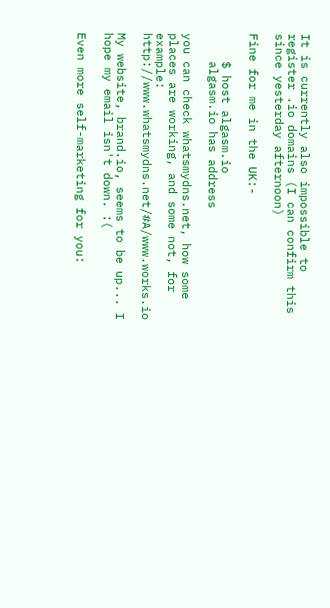It is currently also impossible to register .io domains (I can confirm this since yesterday afternoon)

Fine for me in the UK:-

    $ host algasm.io
    algasm.io has address

you can check whatsmydns.net, how some places are working, and some not, for example: http://www.whatsmydns.net/#A/www.works.io

My website, brand.io, seems to be up... I hope my email isn't down. :(

Even more self-marketing for you: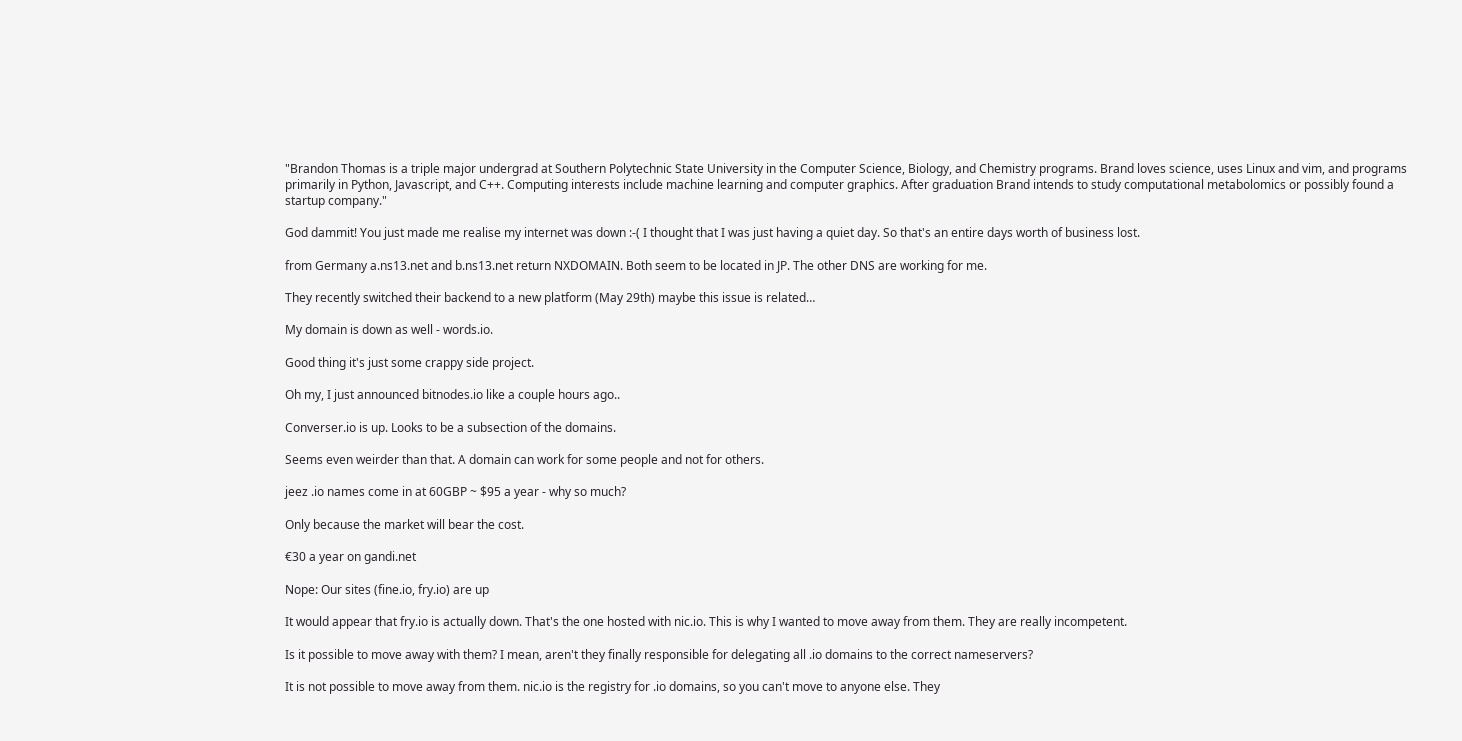"Brandon Thomas is a triple major undergrad at Southern Polytechnic State University in the Computer Science, Biology, and Chemistry programs. Brand loves science, uses Linux and vim, and programs primarily in Python, Javascript, and C++. Computing interests include machine learning and computer graphics. After graduation Brand intends to study computational metabolomics or possibly found a startup company."

God dammit! You just made me realise my internet was down :-( I thought that I was just having a quiet day. So that's an entire days worth of business lost.

from Germany a.ns13.net and b.ns13.net return NXDOMAIN. Both seem to be located in JP. The other DNS are working for me.

They recently switched their backend to a new platform (May 29th) maybe this issue is related…

My domain is down as well - words.io.

Good thing it's just some crappy side project.

Oh my, I just announced bitnodes.io like a couple hours ago..

Converser.io is up. Looks to be a subsection of the domains.

Seems even weirder than that. A domain can work for some people and not for others.

jeez .io names come in at 60GBP ~ $95 a year - why so much?

Only because the market will bear the cost.

€30 a year on gandi.net

Nope: Our sites (fine.io, fry.io) are up

It would appear that fry.io is actually down. That's the one hosted with nic.io. This is why I wanted to move away from them. They are really incompetent.

Is it possible to move away with them? I mean, aren't they finally responsible for delegating all .io domains to the correct nameservers?

It is not possible to move away from them. nic.io is the registry for .io domains, so you can't move to anyone else. They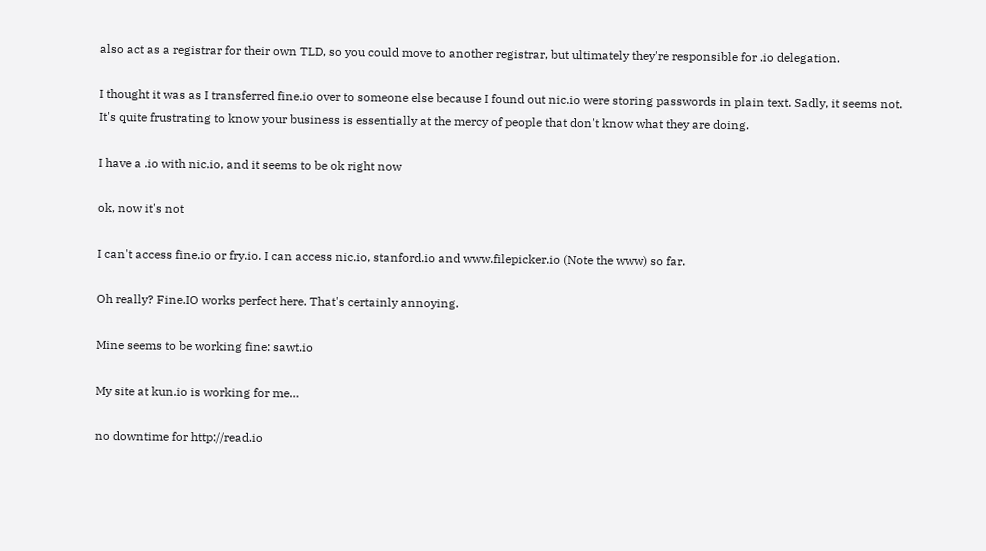also act as a registrar for their own TLD, so you could move to another registrar, but ultimately they're responsible for .io delegation.

I thought it was as I transferred fine.io over to someone else because I found out nic.io were storing passwords in plain text. Sadly, it seems not. It's quite frustrating to know your business is essentially at the mercy of people that don't know what they are doing.

I have a .io with nic.io, and it seems to be ok right now

ok, now it's not

I can't access fine.io or fry.io. I can access nic.io, stanford.io and www.filepicker.io (Note the www) so far.

Oh really? Fine.IO works perfect here. That's certainly annoying.

Mine seems to be working fine: sawt.io

My site at kun.io is working for me…

no downtime for http://read.io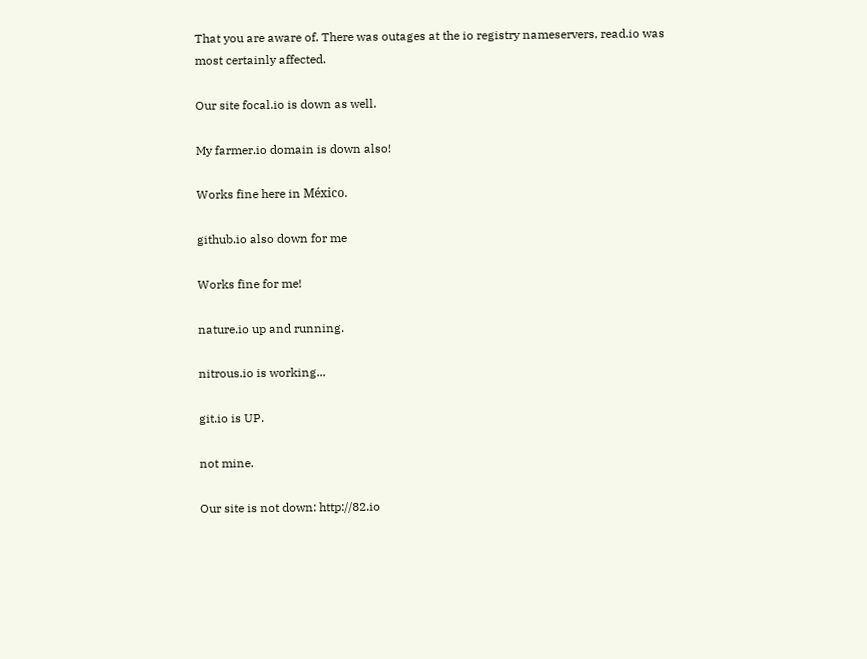That you are aware of. There was outages at the io registry nameservers, read.io was most certainly affected.

Our site focal.io is down as well.

My farmer.io domain is down also!

Works fine here in México.

github.io also down for me

Works fine for me!

nature.io up and running.

nitrous.io is working...

git.io is UP.

not mine.

Our site is not down: http://82.io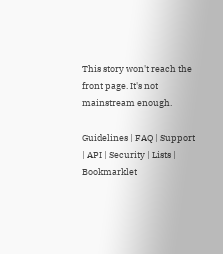This story won't reach the front page. It's not mainstream enough.

Guidelines | FAQ | Support | API | Security | Lists | Bookmarklet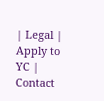| Legal | Apply to YC | Contact